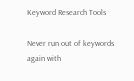Keyword Research Tools

Never run out of keywords again with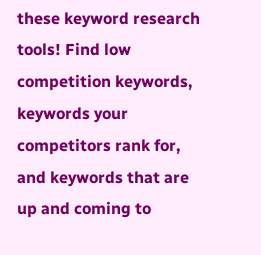these keyword research tools! Find low competition keywords, keywords your competitors rank for, and keywords that are up and coming to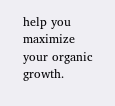help you maximize your organic growth.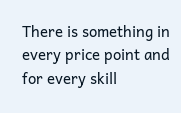There is something in every price point and for every skill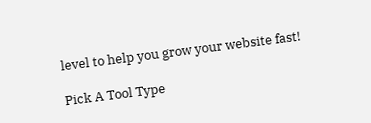level to help you grow your website fast!

Pick A Tool Type